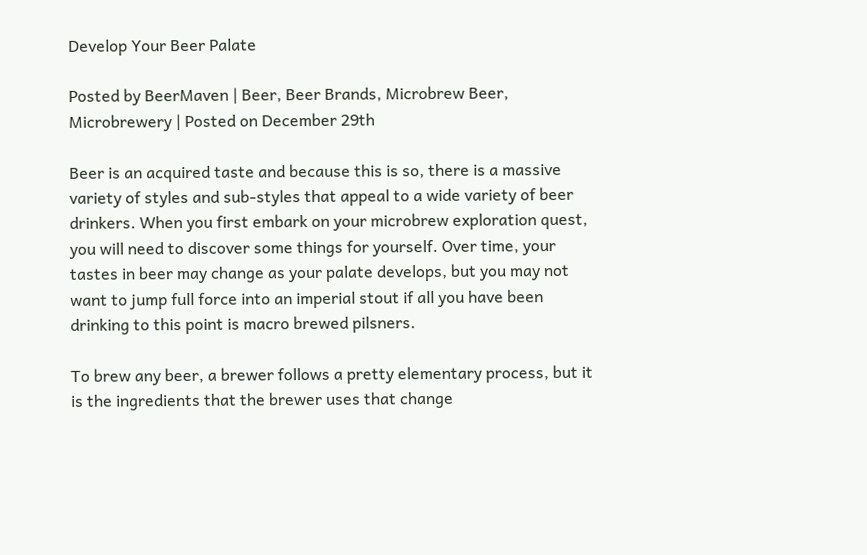Develop Your Beer Palate

Posted by BeerMaven | Beer, Beer Brands, Microbrew Beer, Microbrewery | Posted on December 29th

Beer is an acquired taste and because this is so, there is a massive variety of styles and sub-styles that appeal to a wide variety of beer drinkers. When you first embark on your microbrew exploration quest, you will need to discover some things for yourself. Over time, your tastes in beer may change as your palate develops, but you may not want to jump full force into an imperial stout if all you have been drinking to this point is macro brewed pilsners.

To brew any beer, a brewer follows a pretty elementary process, but it is the ingredients that the brewer uses that change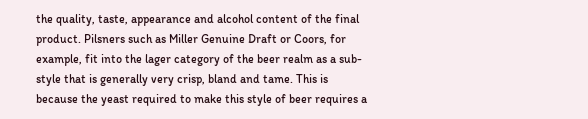the quality, taste, appearance and alcohol content of the final product. Pilsners such as Miller Genuine Draft or Coors, for example, fit into the lager category of the beer realm as a sub-style that is generally very crisp, bland and tame. This is because the yeast required to make this style of beer requires a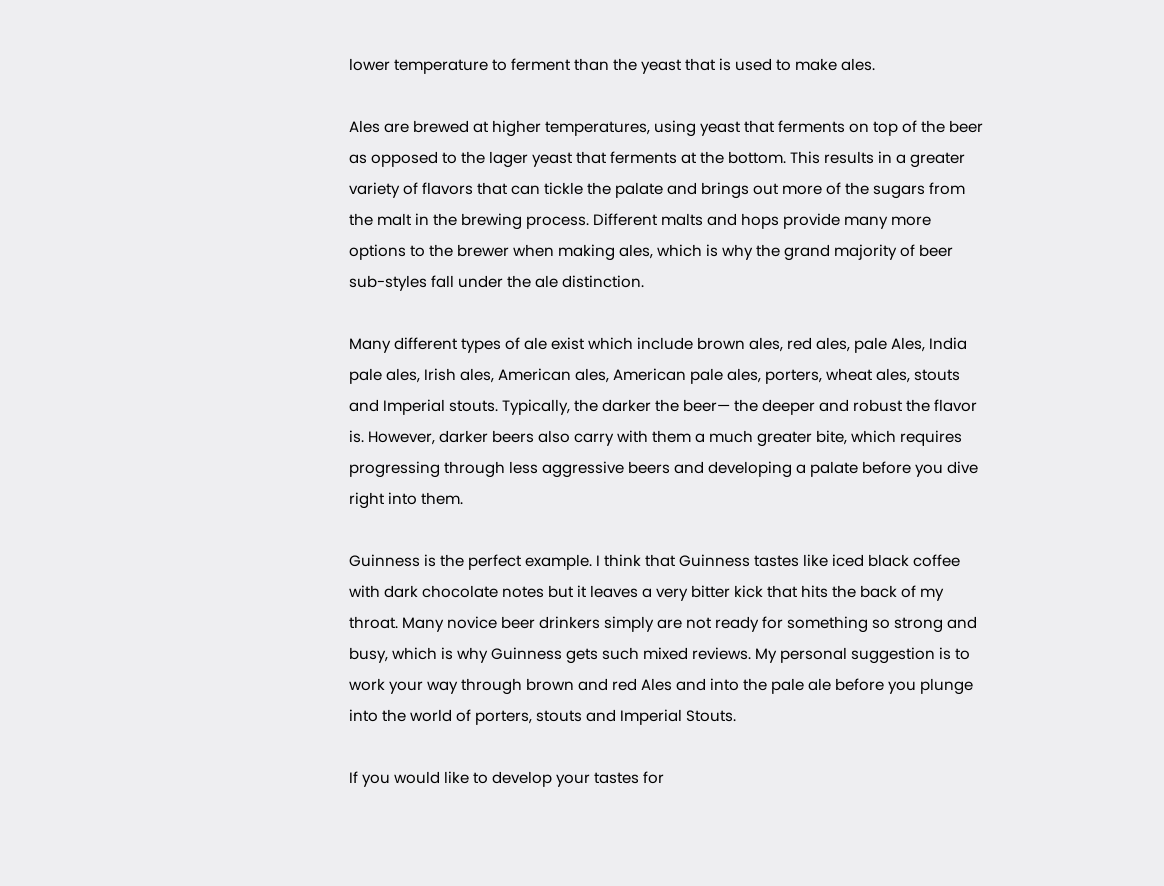lower temperature to ferment than the yeast that is used to make ales.

Ales are brewed at higher temperatures, using yeast that ferments on top of the beer as opposed to the lager yeast that ferments at the bottom. This results in a greater variety of flavors that can tickle the palate and brings out more of the sugars from the malt in the brewing process. Different malts and hops provide many more options to the brewer when making ales, which is why the grand majority of beer sub-styles fall under the ale distinction.

Many different types of ale exist which include brown ales, red ales, pale Ales, India pale ales, Irish ales, American ales, American pale ales, porters, wheat ales, stouts and Imperial stouts. Typically, the darker the beer— the deeper and robust the flavor is. However, darker beers also carry with them a much greater bite, which requires progressing through less aggressive beers and developing a palate before you dive right into them.

Guinness is the perfect example. I think that Guinness tastes like iced black coffee with dark chocolate notes but it leaves a very bitter kick that hits the back of my throat. Many novice beer drinkers simply are not ready for something so strong and busy, which is why Guinness gets such mixed reviews. My personal suggestion is to work your way through brown and red Ales and into the pale ale before you plunge into the world of porters, stouts and Imperial Stouts.

If you would like to develop your tastes for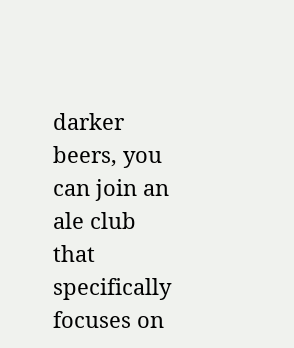darker beers, you can join an ale club that specifically focuses on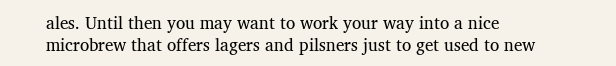ales. Until then you may want to work your way into a nice microbrew that offers lagers and pilsners just to get used to new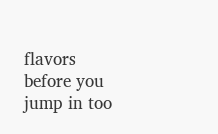flavors before you jump in too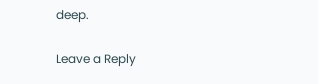deep.

Leave a Reply